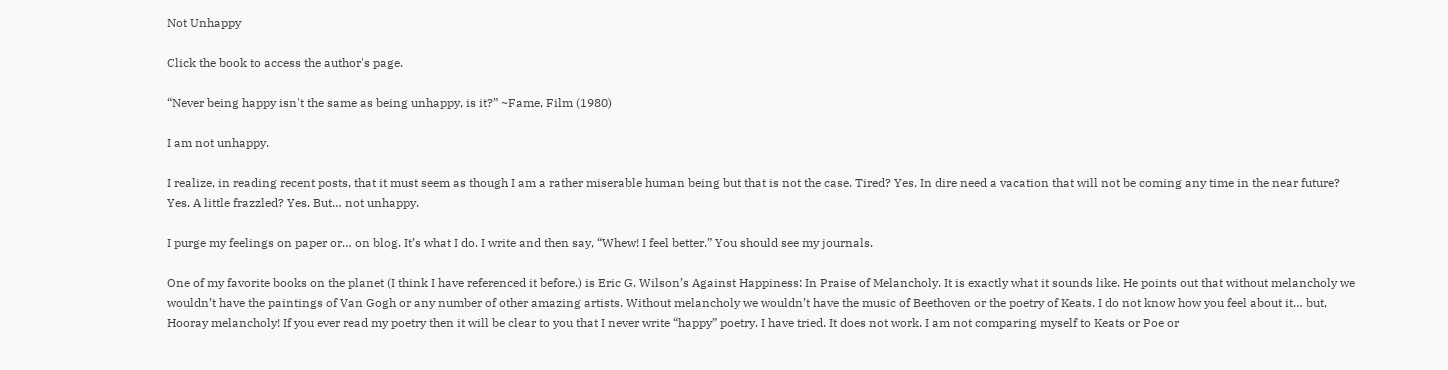Not Unhappy

Click the book to access the author's page.

“Never being happy isn't the same as being unhappy, is it?” ~Fame, Film (1980)

I am not unhappy.

I realize, in reading recent posts, that it must seem as though I am a rather miserable human being but that is not the case. Tired? Yes. In dire need a vacation that will not be coming any time in the near future? Yes. A little frazzled? Yes. But… not unhappy.

I purge my feelings on paper or… on blog. It’s what I do. I write and then say, “Whew! I feel better.” You should see my journals.

One of my favorite books on the planet (I think I have referenced it before.) is Eric G. Wilson’s Against Happiness: In Praise of Melancholy. It is exactly what it sounds like. He points out that without melancholy we wouldn’t have the paintings of Van Gogh or any number of other amazing artists. Without melancholy we wouldn’t have the music of Beethoven or the poetry of Keats. I do not know how you feel about it… but, Hooray melancholy! If you ever read my poetry then it will be clear to you that I never write “happy” poetry. I have tried. It does not work. I am not comparing myself to Keats or Poe or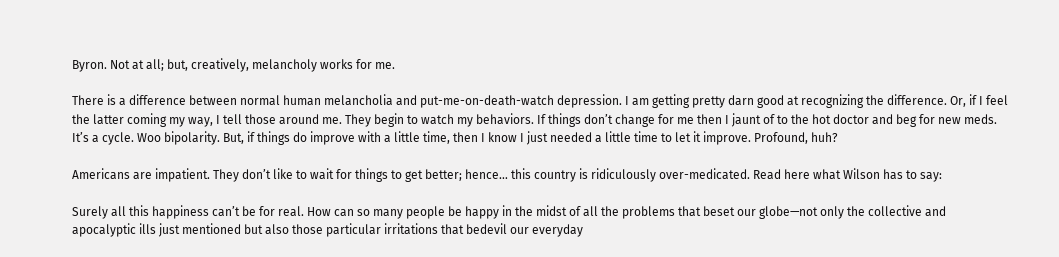Byron. Not at all; but, creatively, melancholy works for me.

There is a difference between normal human melancholia and put-me-on-death-watch depression. I am getting pretty darn good at recognizing the difference. Or, if I feel the latter coming my way, I tell those around me. They begin to watch my behaviors. If things don’t change for me then I jaunt of to the hot doctor and beg for new meds. It’s a cycle. Woo bipolarity. But, if things do improve with a little time, then I know I just needed a little time to let it improve. Profound, huh?

Americans are impatient. They don’t like to wait for things to get better; hence… this country is ridiculously over-medicated. Read here what Wilson has to say:

Surely all this happiness can’t be for real. How can so many people be happy in the midst of all the problems that beset our globe—not only the collective and apocalyptic ills just mentioned but also those particular irritations that bedevil our everyday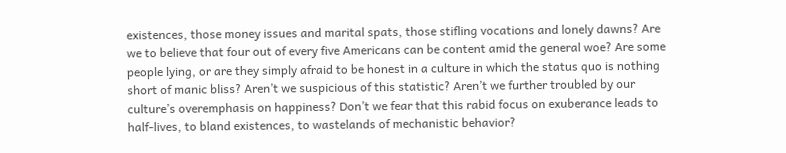existences, those money issues and marital spats, those stifling vocations and lonely dawns? Are we to believe that four out of every five Americans can be content amid the general woe? Are some people lying, or are they simply afraid to be honest in a culture in which the status quo is nothing short of manic bliss? Aren’t we suspicious of this statistic? Aren’t we further troubled by our culture’s overemphasis on happiness? Don’t we fear that this rabid focus on exuberance leads to half-lives, to bland existences, to wastelands of mechanistic behavior?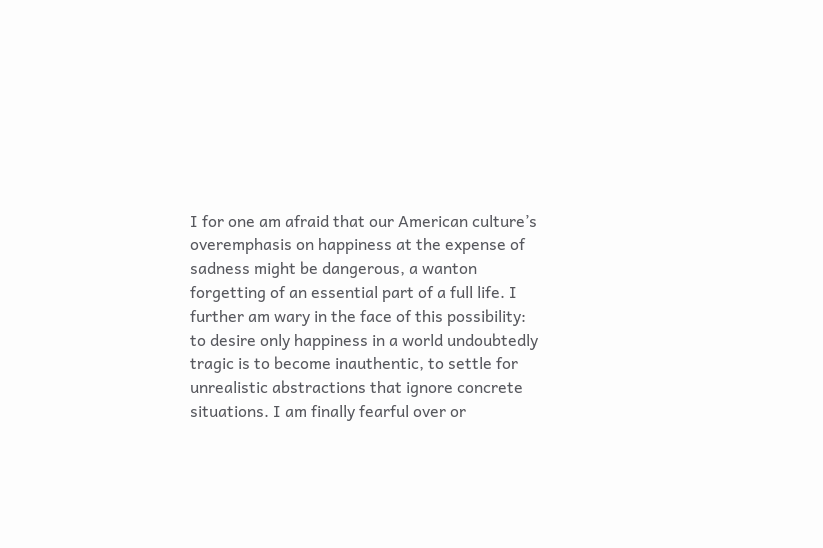I for one am afraid that our American culture’s overemphasis on happiness at the expense of sadness might be dangerous, a wanton forgetting of an essential part of a full life. I further am wary in the face of this possibility: to desire only happiness in a world undoubtedly tragic is to become inauthentic, to settle for unrealistic abstractions that ignore concrete situations. I am finally fearful over or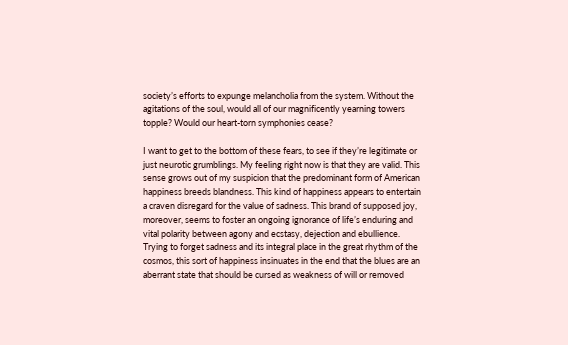society’s efforts to expunge melancholia from the system. Without the agitations of the soul, would all of our magnificently yearning towers topple? Would our heart-torn symphonies cease?

I want to get to the bottom of these fears, to see if they’re legitimate or just neurotic grumblings. My feeling right now is that they are valid. This sense grows out of my suspicion that the predominant form of American happiness breeds blandness. This kind of happiness appears to entertain a craven disregard for the value of sadness. This brand of supposed joy, moreover, seems to foster an ongoing ignorance of life’s enduring and vital polarity between agony and ecstasy, dejection and ebullience. Trying to forget sadness and its integral place in the great rhythm of the cosmos, this sort of happiness insinuates in the end that the blues are an aberrant state that should be cursed as weakness of will or removed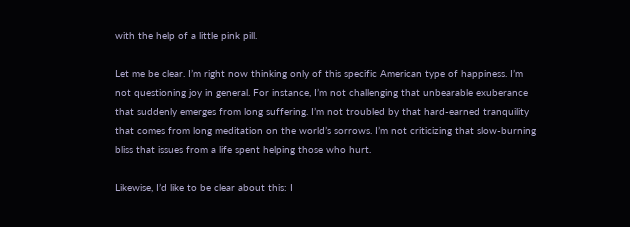with the help of a little pink pill.

Let me be clear. I’m right now thinking only of this specific American type of happiness. I’m not questioning joy in general. For instance, I’m not challenging that unbearable exuberance that suddenly emerges from long suffering. I’m not troubled by that hard-earned tranquility that comes from long meditation on the world’s sorrows. I’m not criticizing that slow-burning bliss that issues from a life spent helping those who hurt.

Likewise, I’d like to be clear about this: I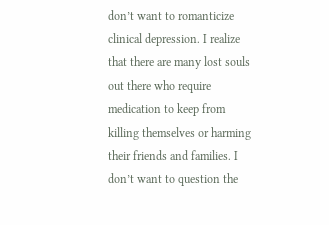don’t want to romanticize clinical depression. I realize that there are many lost souls out there who require medication to keep from killing themselves or harming their friends and families. I don’t want to question the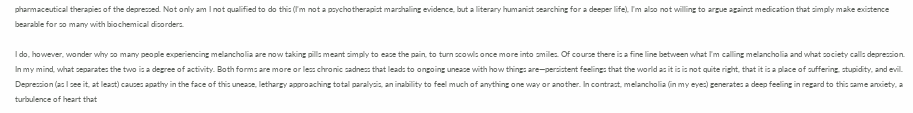pharmaceutical therapies of the depressed. Not only am I not qualified to do this (I’m not a psychotherapist marshaling evidence, but a literary humanist searching for a deeper life), I’m also not willing to argue against medication that simply make existence bearable for so many with biochemical disorders.

I do, however, wonder why so many people experiencing melancholia are now taking pills meant simply to ease the pain, to turn scowls once more into smiles. Of course there is a fine line between what I’m calling melancholia and what society calls depression. In my mind, what separates the two is a degree of activity. Both forms are more or less chronic sadness that leads to ongoing unease with how things are—persistent feelings that the world as it is is not quite right, that it is a place of suffering, stupidity, and evil. Depression (as I see it, at least) causes apathy in the face of this unease, lethargy approaching total paralysis, an inability to feel much of anything one way or another. In contrast, melancholia (in my eyes) generates a deep feeling in regard to this same anxiety, a turbulence of heart that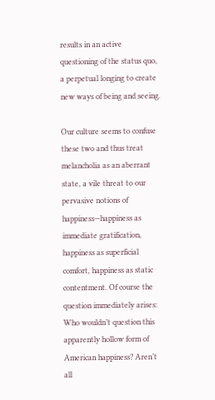results in an active questioning of the status quo, a perpetual longing to create new ways of being and seeing.

Our culture seems to confuse these two and thus treat melancholia as an aberrant state, a vile threat to our pervasive notions of happiness—happiness as immediate gratification, happiness as superficial comfort, happiness as static contentment. Of course the question immediately arises: Who wouldn’t question this apparently hollow form of American happiness? Aren’t all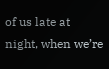of us late at night, when we’re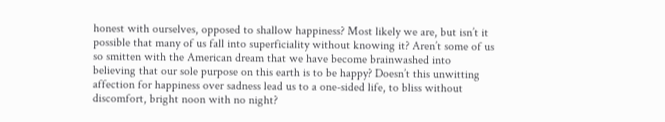honest with ourselves, opposed to shallow happiness? Most likely we are, but isn’t it possible that many of us fall into superficiality without knowing it? Aren’t some of us so smitten with the American dream that we have become brainwashed into believing that our sole purpose on this earth is to be happy? Doesn’t this unwitting affection for happiness over sadness lead us to a one-sided life, to bliss without discomfort, bright noon with no night?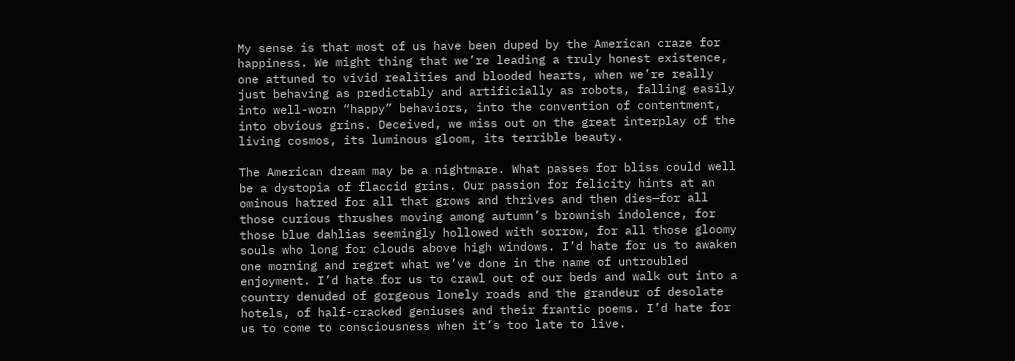My sense is that most of us have been duped by the American craze for happiness. We might thing that we’re leading a truly honest existence, one attuned to vivid realities and blooded hearts, when we’re really just behaving as predictably and artificially as robots, falling easily into well-worn “happy” behaviors, into the convention of contentment, into obvious grins. Deceived, we miss out on the great interplay of the living cosmos, its luminous gloom, its terrible beauty.

The American dream may be a nightmare. What passes for bliss could well be a dystopia of flaccid grins. Our passion for felicity hints at an ominous hatred for all that grows and thrives and then dies—for all those curious thrushes moving among autumn’s brownish indolence, for those blue dahlias seemingly hollowed with sorrow, for all those gloomy souls who long for clouds above high windows. I’d hate for us to awaken one morning and regret what we’ve done in the name of untroubled enjoyment. I’d hate for us to crawl out of our beds and walk out into a country denuded of gorgeous lonely roads and the grandeur of desolate hotels, of half-cracked geniuses and their frantic poems. I’d hate for us to come to consciousness when it’s too late to live.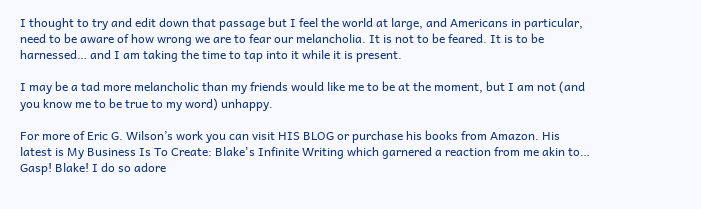I thought to try and edit down that passage but I feel the world at large, and Americans in particular, need to be aware of how wrong we are to fear our melancholia. It is not to be feared. It is to be harnessed… and I am taking the time to tap into it while it is present.

I may be a tad more melancholic than my friends would like me to be at the moment, but I am not (and you know me to be true to my word) unhappy.

For more of Eric G. Wilson’s work you can visit HIS BLOG or purchase his books from Amazon. His latest is My Business Is To Create: Blake's Infinite Writing which garnered a reaction from me akin to… Gasp! Blake! I do so adore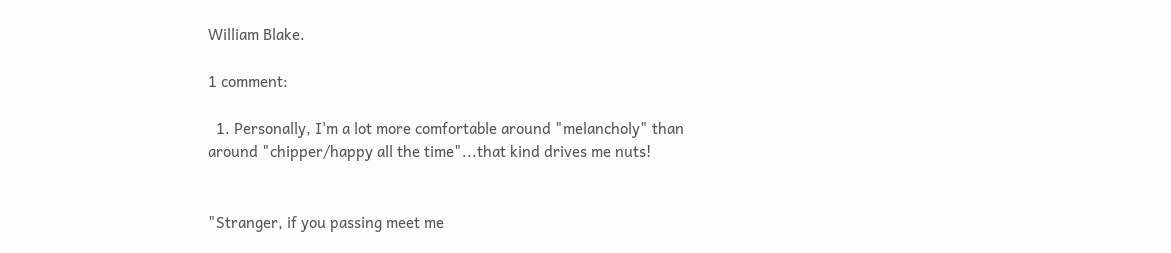William Blake.

1 comment:

  1. Personally, I'm a lot more comfortable around "melancholy" than around "chipper/happy all the time"...that kind drives me nuts!


"Stranger, if you passing meet me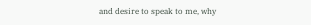and desire to speak to me, why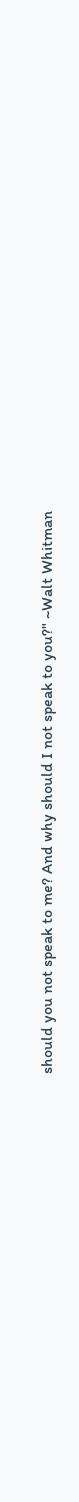should you not speak to me? And why should I not speak to you?" ~Walt Whitman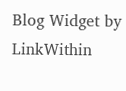Blog Widget by LinkWithin